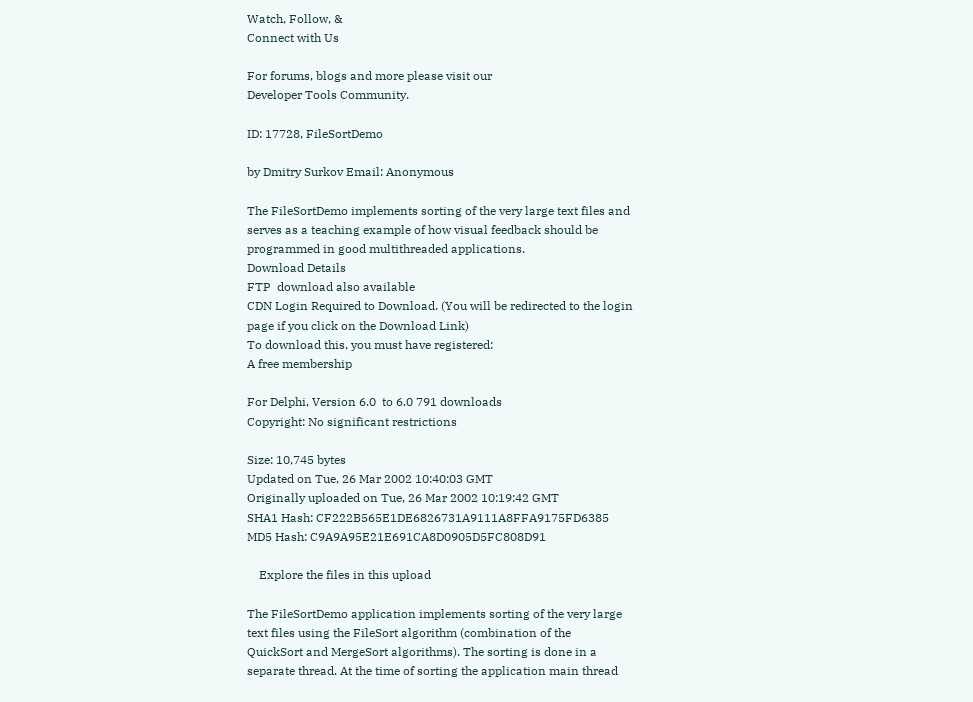Watch, Follow, &
Connect with Us

For forums, blogs and more please visit our
Developer Tools Community.

ID: 17728, FileSortDemo

by Dmitry Surkov Email: Anonymous

The FileSortDemo implements sorting of the very large text files and serves as a teaching example of how visual feedback should be programmed in good multithreaded applications.
Download Details
FTP  download also available
CDN Login Required to Download. (You will be redirected to the login page if you click on the Download Link)
To download this, you must have registered:
A free membership

For Delphi, Version 6.0  to 6.0 791 downloads
Copyright: No significant restrictions

Size: 10,745 bytes
Updated on Tue, 26 Mar 2002 10:40:03 GMT
Originally uploaded on Tue, 26 Mar 2002 10:19:42 GMT
SHA1 Hash: CF222B565E1DE6826731A9111A8FFA9175FD6385
MD5 Hash: C9A9A95E21E691CA8D0905D5FC808D91

    Explore the files in this upload

The FileSortDemo application implements sorting of the very large
text files using the FileSort algorithm (combination of the
QuickSort and MergeSort algorithms). The sorting is done in a
separate thread. At the time of sorting the application main thread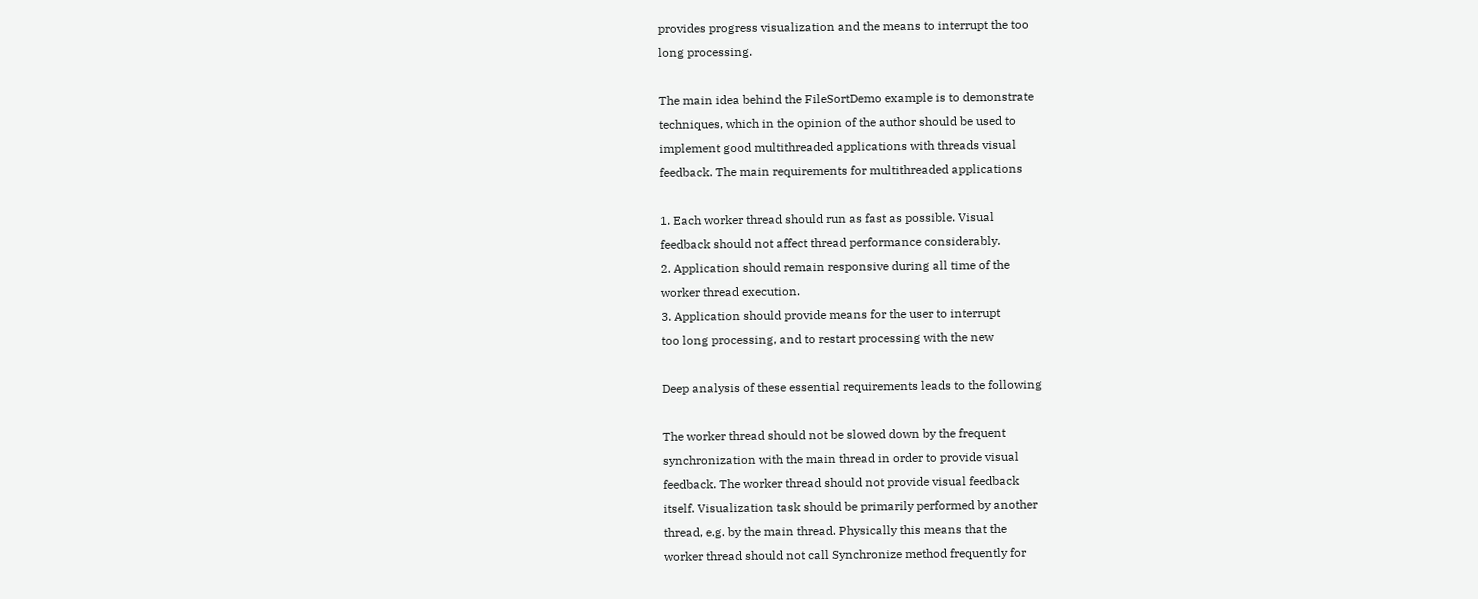provides progress visualization and the means to interrupt the too
long processing.

The main idea behind the FileSortDemo example is to demonstrate
techniques, which in the opinion of the author should be used to
implement good multithreaded applications with threads visual
feedback. The main requirements for multithreaded applications

1. Each worker thread should run as fast as possible. Visual
feedback should not affect thread performance considerably.
2. Application should remain responsive during all time of the
worker thread execution.
3. Application should provide means for the user to interrupt
too long processing, and to restart processing with the new

Deep analysis of these essential requirements leads to the following

The worker thread should not be slowed down by the frequent
synchronization with the main thread in order to provide visual
feedback. The worker thread should not provide visual feedback
itself. Visualization task should be primarily performed by another
thread, e.g. by the main thread. Physically this means that the
worker thread should not call Synchronize method frequently for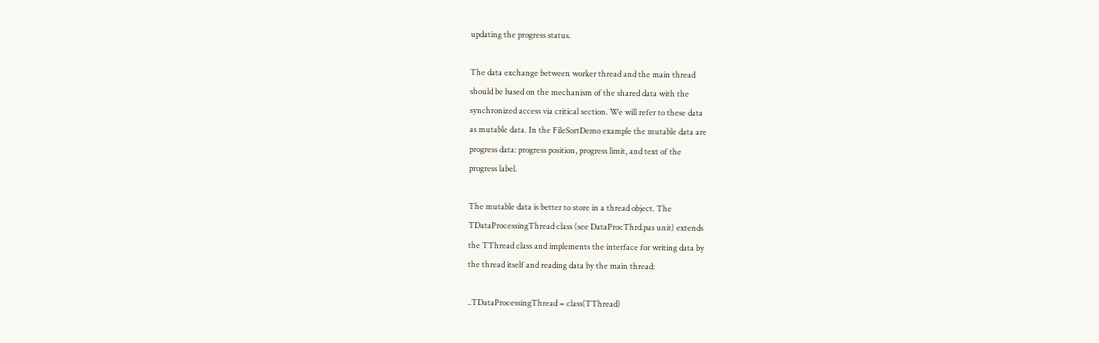updating the progress status.

The data exchange between worker thread and the main thread
should be based on the mechanism of the shared data with the
synchronized access via critical section. We will refer to these data
as mutable data. In the FileSortDemo example the mutable data are
progress data: progress position, progress limit, and text of the
progress label.

The mutable data is better to store in a thread object. The
TDataProcessingThread class (see DataProcThrd.pas unit) extends
the TThread class and implements the interface for writing data by
the thread itself and reading data by the main thread:

..TDataProcessingThread = class(TThread)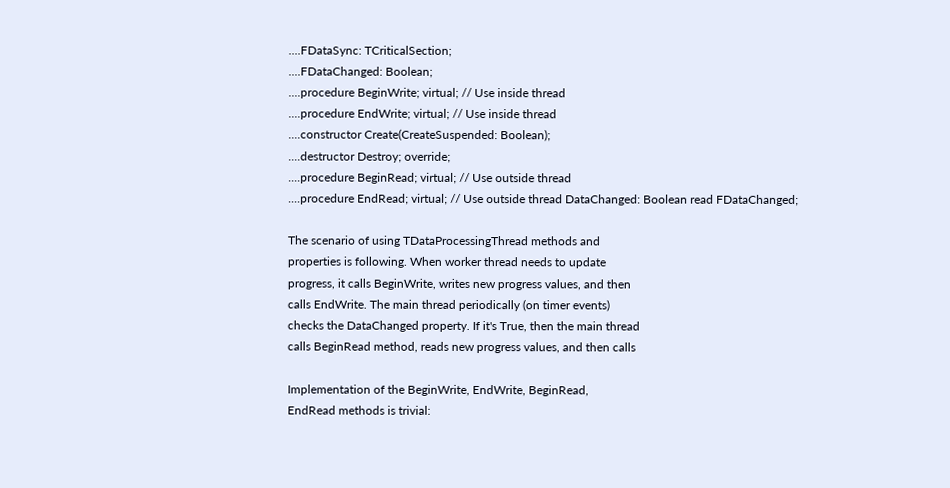....FDataSync: TCriticalSection;
....FDataChanged: Boolean;
....procedure BeginWrite; virtual; // Use inside thread
....procedure EndWrite; virtual; // Use inside thread
....constructor Create(CreateSuspended: Boolean);
....destructor Destroy; override;
....procedure BeginRead; virtual; // Use outside thread
....procedure EndRead; virtual; // Use outside thread DataChanged: Boolean read FDataChanged;

The scenario of using TDataProcessingThread methods and
properties is following. When worker thread needs to update
progress, it calls BeginWrite, writes new progress values, and then
calls EndWrite. The main thread periodically (on timer events)
checks the DataChanged property. If it's True, then the main thread
calls BeginRead method, reads new progress values, and then calls

Implementation of the BeginWrite, EndWrite, BeginRead,
EndRead methods is trivial: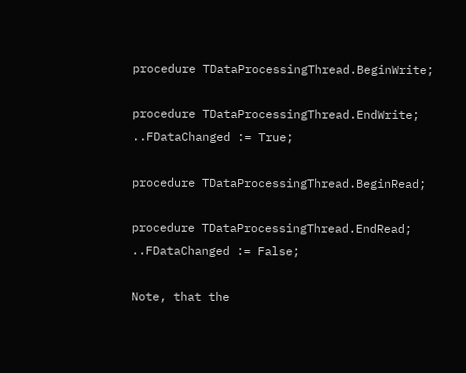procedure TDataProcessingThread.BeginWrite;

procedure TDataProcessingThread.EndWrite;
..FDataChanged := True;

procedure TDataProcessingThread.BeginRead;

procedure TDataProcessingThread.EndRead;
..FDataChanged := False;

Note, that the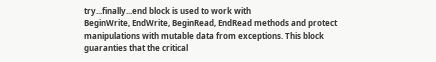try...finally...end block is used to work with
BeginWrite, EndWrite, BeginRead, EndRead methods and protect
manipulations with mutable data from exceptions. This block
guaranties that the critical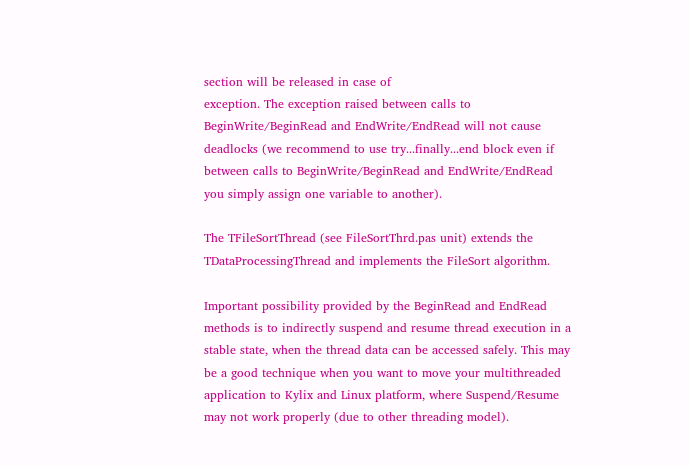section will be released in case of
exception. The exception raised between calls to
BeginWrite/BeginRead and EndWrite/EndRead will not cause
deadlocks (we recommend to use try...finally...end block even if
between calls to BeginWrite/BeginRead and EndWrite/EndRead
you simply assign one variable to another).

The TFileSortThread (see FileSortThrd.pas unit) extends the
TDataProcessingThread and implements the FileSort algorithm.

Important possibility provided by the BeginRead and EndRead
methods is to indirectly suspend and resume thread execution in a
stable state, when the thread data can be accessed safely. This may
be a good technique when you want to move your multithreaded
application to Kylix and Linux platform, where Suspend/Resume
may not work properly (due to other threading model).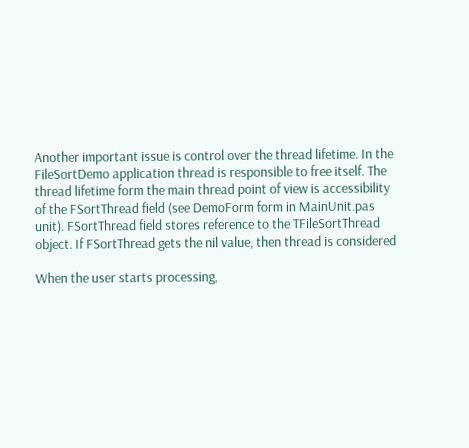Another important issue is control over the thread lifetime. In the
FileSortDemo application thread is responsible to free itself. The
thread lifetime form the main thread point of view is accessibility
of the FSortThread field (see DemoForm form in MainUnit.pas
unit). FSortThread field stores reference to the TFileSortThread
object. If FSortThread gets the nil value, then thread is considered

When the user starts processing,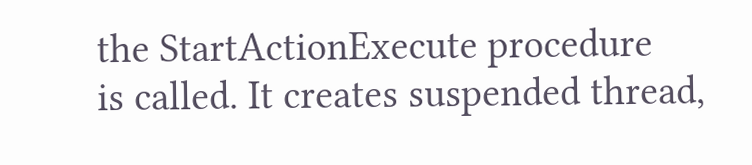the StartActionExecute procedure
is called. It creates suspended thread,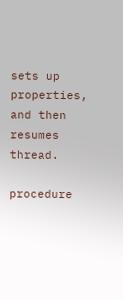sets up properties, and then
resumes thread.

procedure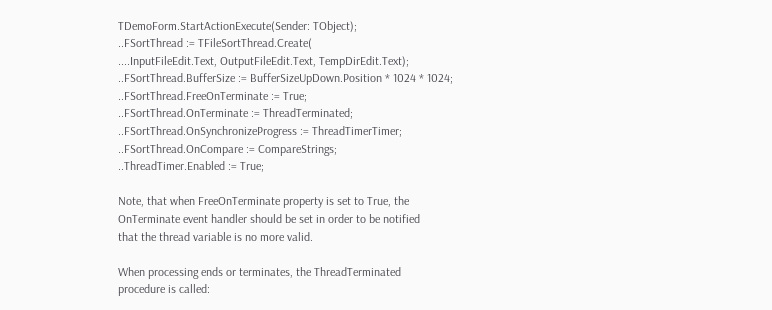TDemoForm.StartActionExecute(Sender: TObject);
..FSortThread := TFileSortThread.Create(
....InputFileEdit.Text, OutputFileEdit.Text, TempDirEdit.Text);
..FSortThread.BufferSize := BufferSizeUpDown.Position * 1024 * 1024;
..FSortThread.FreeOnTerminate := True;
..FSortThread.OnTerminate := ThreadTerminated;
..FSortThread.OnSynchronizeProgress := ThreadTimerTimer;
..FSortThread.OnCompare := CompareStrings;
..ThreadTimer.Enabled := True;

Note, that when FreeOnTerminate property is set to True, the
OnTerminate event handler should be set in order to be notified
that the thread variable is no more valid.

When processing ends or terminates, the ThreadTerminated
procedure is called: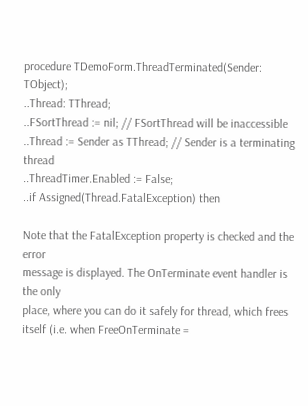procedure TDemoForm.ThreadTerminated(Sender: TObject);
..Thread: TThread;
..FSortThread := nil; // FSortThread will be inaccessible
..Thread := Sender as TThread; // Sender is a terminating thread
..ThreadTimer.Enabled := False;
..if Assigned(Thread.FatalException) then

Note that the FatalException property is checked and the error
message is displayed. The OnTerminate event handler is the only
place, where you can do it safely for thread, which frees itself (i.e. when FreeOnTerminate =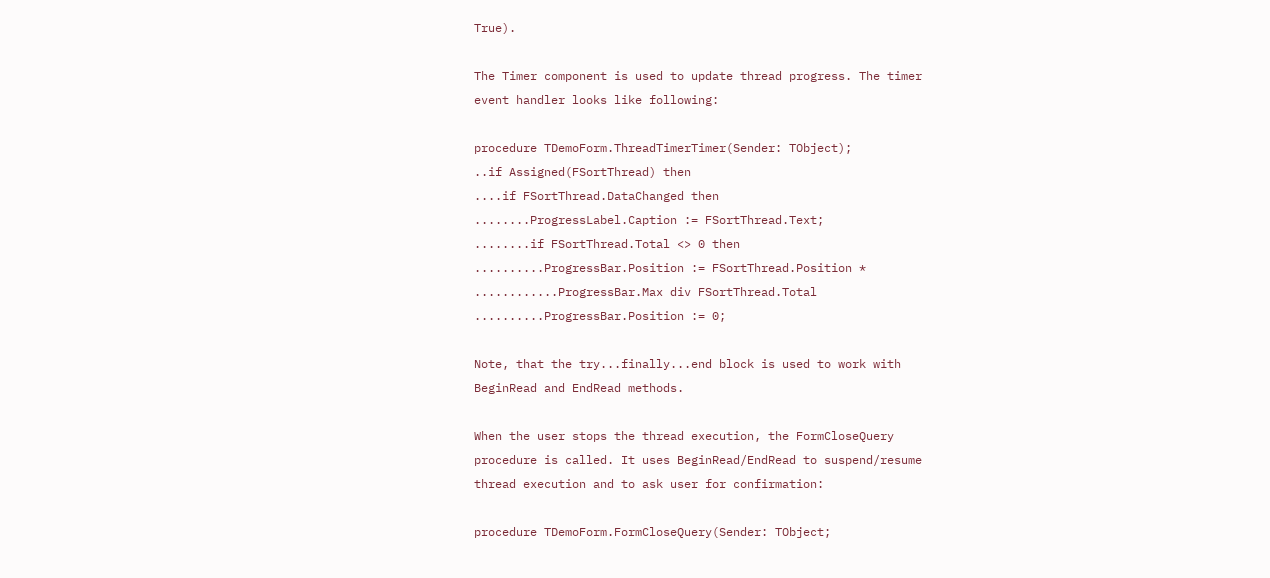True).

The Timer component is used to update thread progress. The timer
event handler looks like following:

procedure TDemoForm.ThreadTimerTimer(Sender: TObject);
..if Assigned(FSortThread) then
....if FSortThread.DataChanged then
........ProgressLabel.Caption := FSortThread.Text;
........if FSortThread.Total <> 0 then
..........ProgressBar.Position := FSortThread.Position *
............ProgressBar.Max div FSortThread.Total
..........ProgressBar.Position := 0;

Note, that the try...finally...end block is used to work with
BeginRead and EndRead methods.

When the user stops the thread execution, the FormCloseQuery
procedure is called. It uses BeginRead/EndRead to suspend/resume
thread execution and to ask user for confirmation:

procedure TDemoForm.FormCloseQuery(Sender: TObject;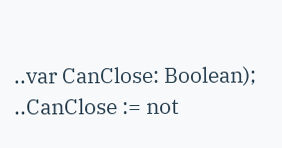..var CanClose: Boolean);
..CanClose := not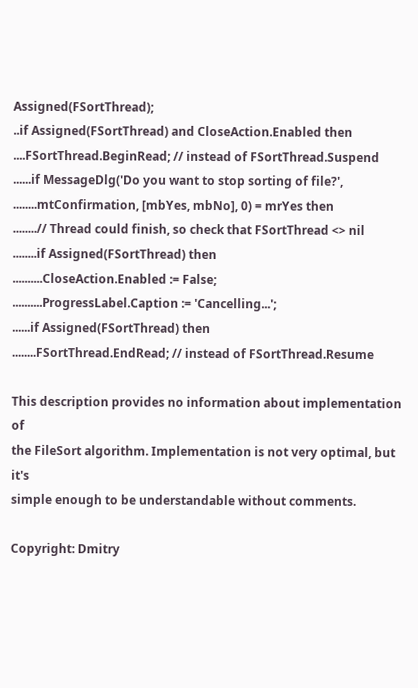Assigned(FSortThread);
..if Assigned(FSortThread) and CloseAction.Enabled then
....FSortThread.BeginRead; // instead of FSortThread.Suspend
......if MessageDlg('Do you want to stop sorting of file?',
........mtConfirmation, [mbYes, mbNo], 0) = mrYes then
........// Thread could finish, so check that FSortThread <> nil
........if Assigned(FSortThread) then
..........CloseAction.Enabled := False;
..........ProgressLabel.Caption := 'Cancelling...';
......if Assigned(FSortThread) then
........FSortThread.EndRead; // instead of FSortThread.Resume

This description provides no information about implementation of
the FileSort algorithm. Implementation is not very optimal, but it's
simple enough to be understandable without comments.

Copyright: Dmitry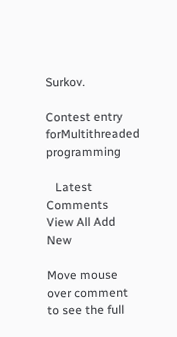Surkov.

Contest entry forMultithreaded programming

   Latest Comments  View All Add New

Move mouse over comment to see the full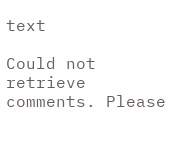text

Could not retrieve comments. Please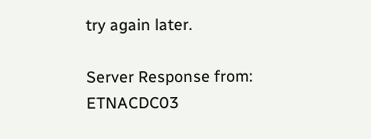try again later.

Server Response from: ETNACDC03